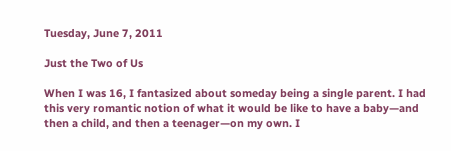Tuesday, June 7, 2011

Just the Two of Us

When I was 16, I fantasized about someday being a single parent. I had this very romantic notion of what it would be like to have a baby—and then a child, and then a teenager—on my own. I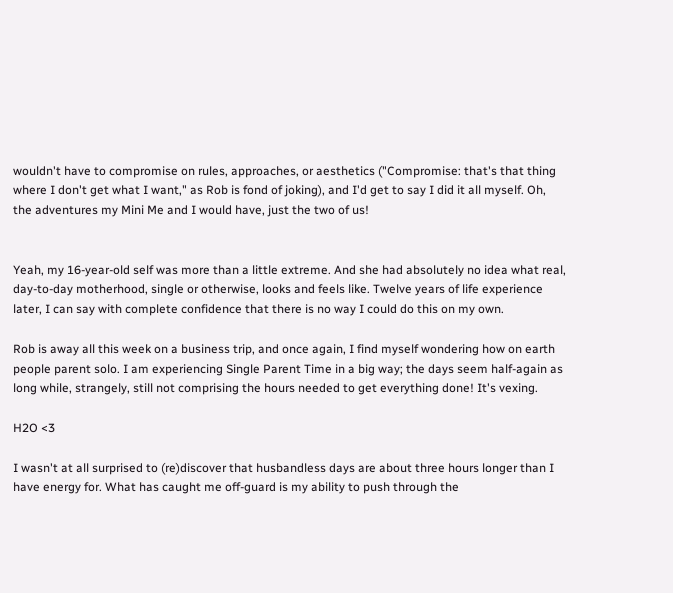wouldn't have to compromise on rules, approaches, or aesthetics ("Compromise: that's that thing where I don't get what I want," as Rob is fond of joking), and I'd get to say I did it all myself. Oh, the adventures my Mini Me and I would have, just the two of us!


Yeah, my 16-year-old self was more than a little extreme. And she had absolutely no idea what real, day-to-day motherhood, single or otherwise, looks and feels like. Twelve years of life experience later, I can say with complete confidence that there is no way I could do this on my own.

Rob is away all this week on a business trip, and once again, I find myself wondering how on earth people parent solo. I am experiencing Single Parent Time in a big way; the days seem half-again as long while, strangely, still not comprising the hours needed to get everything done! It's vexing.

H2O <3

I wasn't at all surprised to (re)discover that husbandless days are about three hours longer than I have energy for. What has caught me off-guard is my ability to push through the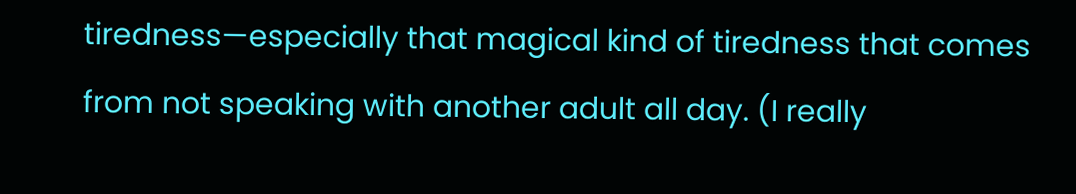tiredness—especially that magical kind of tiredness that comes from not speaking with another adult all day. (I really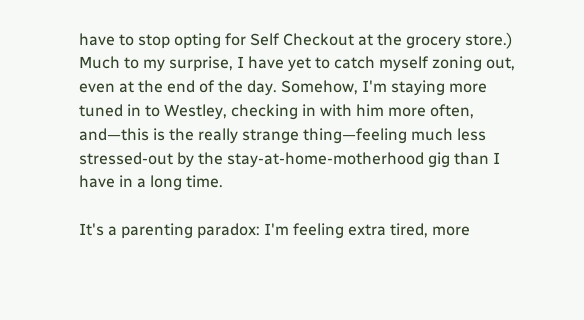have to stop opting for Self Checkout at the grocery store.) Much to my surprise, I have yet to catch myself zoning out, even at the end of the day. Somehow, I'm staying more tuned in to Westley, checking in with him more often, and—this is the really strange thing—feeling much less stressed-out by the stay-at-home-motherhood gig than I have in a long time.

It's a parenting paradox: I'm feeling extra tired, more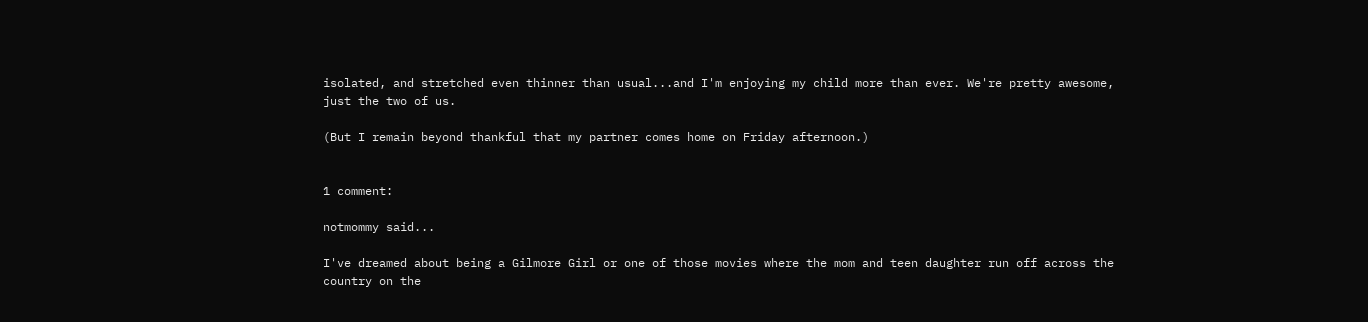isolated, and stretched even thinner than usual...and I'm enjoying my child more than ever. We're pretty awesome, just the two of us.

(But I remain beyond thankful that my partner comes home on Friday afternoon.)


1 comment:

notmommy said...

I've dreamed about being a Gilmore Girl or one of those movies where the mom and teen daughter run off across the country on the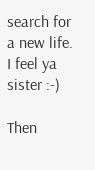search for a new life. I feel ya sister :-)

Then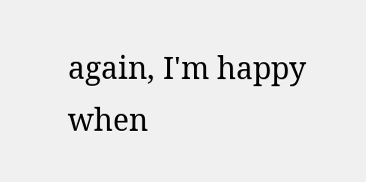again, I'm happy when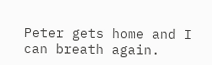Peter gets home and I can breath again.